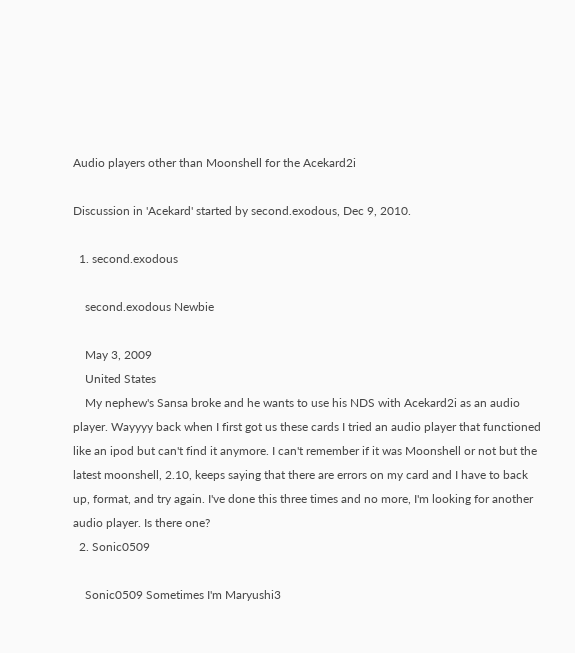Audio players other than Moonshell for the Acekard2i

Discussion in 'Acekard' started by second.exodous, Dec 9, 2010.

  1. second.exodous

    second.exodous Newbie

    May 3, 2009
    United States
    My nephew's Sansa broke and he wants to use his NDS with Acekard2i as an audio player. Wayyyy back when I first got us these cards I tried an audio player that functioned like an ipod but can't find it anymore. I can't remember if it was Moonshell or not but the latest moonshell, 2.10, keeps saying that there are errors on my card and I have to back up, format, and try again. I've done this three times and no more, I'm looking for another audio player. Is there one?
  2. Sonic0509

    Sonic0509 Sometimes I'm Maryushi3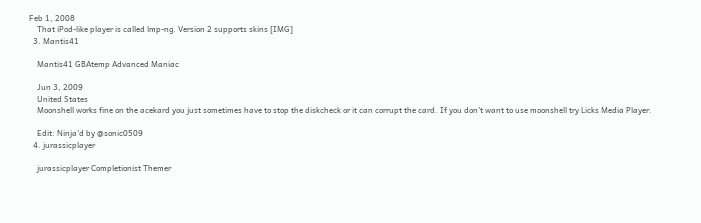Feb 1, 2008
    That iPod-like player is called lmp-ng. Version 2 supports skins [IMG]
  3. Mantis41

    Mantis41 GBAtemp Advanced Maniac

    Jun 3, 2009
    United States
    Moonshell works fine on the acekard you just sometimes have to stop the diskcheck or it can corrupt the card. If you don't want to use moonshell try Licks Media Player.

    Edit: Ninja'd by @sonic0509
  4. jurassicplayer

    jurassicplayer Completionist Themer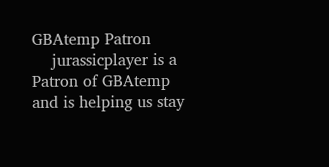GBAtemp Patron
    jurassicplayer is a Patron of GBAtemp and is helping us stay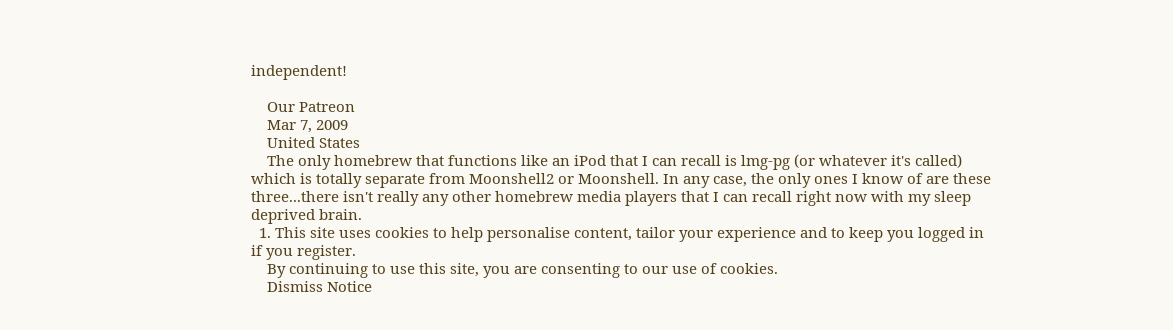independent!

    Our Patreon
    Mar 7, 2009
    United States
    The only homebrew that functions like an iPod that I can recall is lmg-pg (or whatever it's called) which is totally separate from Moonshell2 or Moonshell. In any case, the only ones I know of are these three...there isn't really any other homebrew media players that I can recall right now with my sleep deprived brain.
  1. This site uses cookies to help personalise content, tailor your experience and to keep you logged in if you register.
    By continuing to use this site, you are consenting to our use of cookies.
    Dismiss Notice